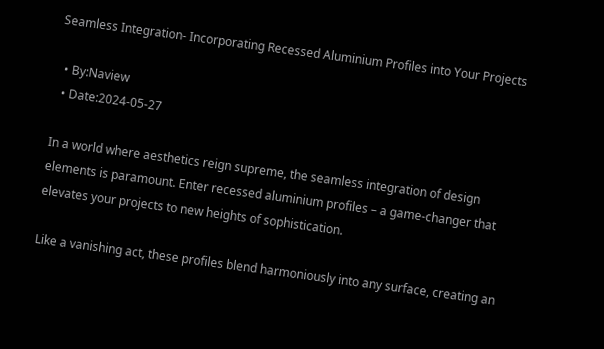Seamless Integration- Incorporating Recessed Aluminium Profiles into Your Projects

  • By:Naview
  • Date:2024-05-27

In a world where aesthetics reign supreme, the seamless integration of design elements is paramount. Enter recessed aluminium profiles – a game-changer that elevates your projects to new heights of sophistication.

Like a vanishing act, these profiles blend harmoniously into any surface, creating an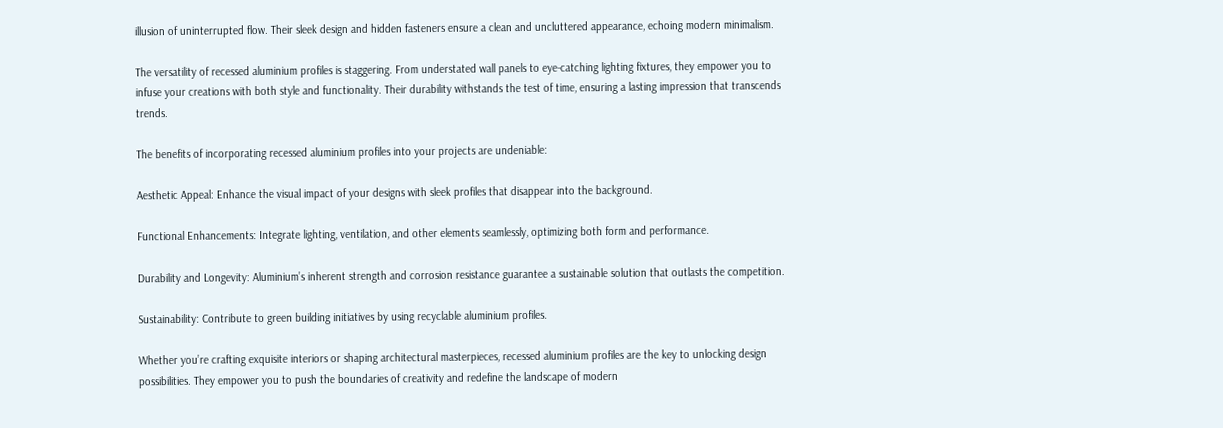illusion of uninterrupted flow. Their sleek design and hidden fasteners ensure a clean and uncluttered appearance, echoing modern minimalism.

The versatility of recessed aluminium profiles is staggering. From understated wall panels to eye-catching lighting fixtures, they empower you to infuse your creations with both style and functionality. Their durability withstands the test of time, ensuring a lasting impression that transcends trends.

The benefits of incorporating recessed aluminium profiles into your projects are undeniable:

Aesthetic Appeal: Enhance the visual impact of your designs with sleek profiles that disappear into the background.

Functional Enhancements: Integrate lighting, ventilation, and other elements seamlessly, optimizing both form and performance.

Durability and Longevity: Aluminium’s inherent strength and corrosion resistance guarantee a sustainable solution that outlasts the competition.

Sustainability: Contribute to green building initiatives by using recyclable aluminium profiles.

Whether you’re crafting exquisite interiors or shaping architectural masterpieces, recessed aluminium profiles are the key to unlocking design possibilities. They empower you to push the boundaries of creativity and redefine the landscape of modern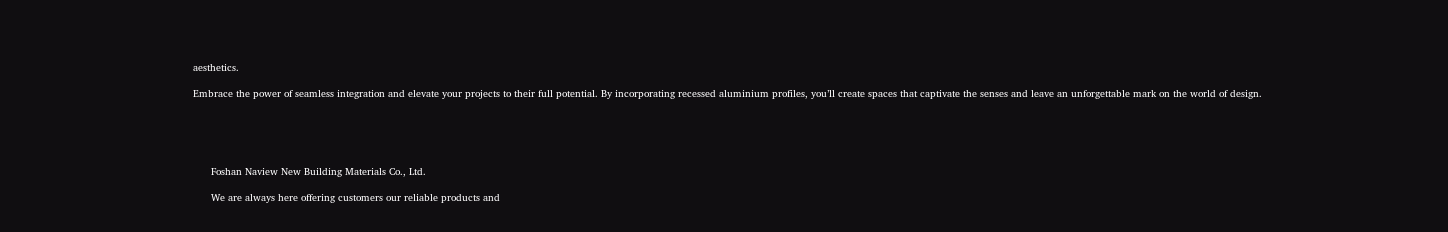aesthetics.

Embrace the power of seamless integration and elevate your projects to their full potential. By incorporating recessed aluminium profiles, you’ll create spaces that captivate the senses and leave an unforgettable mark on the world of design.





      Foshan Naview New Building Materials Co., Ltd.

      We are always here offering customers our reliable products and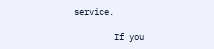service.

        If you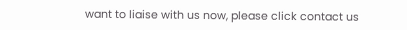want to liaise with us now, please click contact us